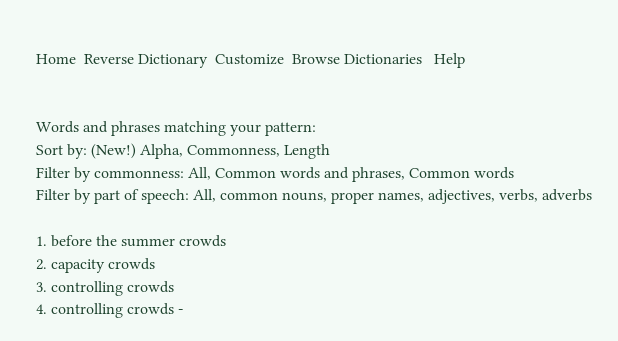Home  Reverse Dictionary  Customize  Browse Dictionaries   Help


Words and phrases matching your pattern:
Sort by: (New!) Alpha, Commonness, Length
Filter by commonness: All, Common words and phrases, Common words
Filter by part of speech: All, common nouns, proper names, adjectives, verbs, adverbs

1. before the summer crowds
2. capacity crowds
3. controlling crowds
4. controlling crowds -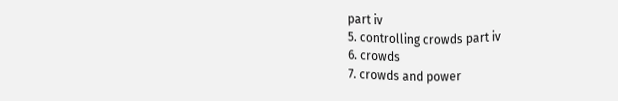part iv
5. controlling crowds part iv
6. crowds
7. crowds and power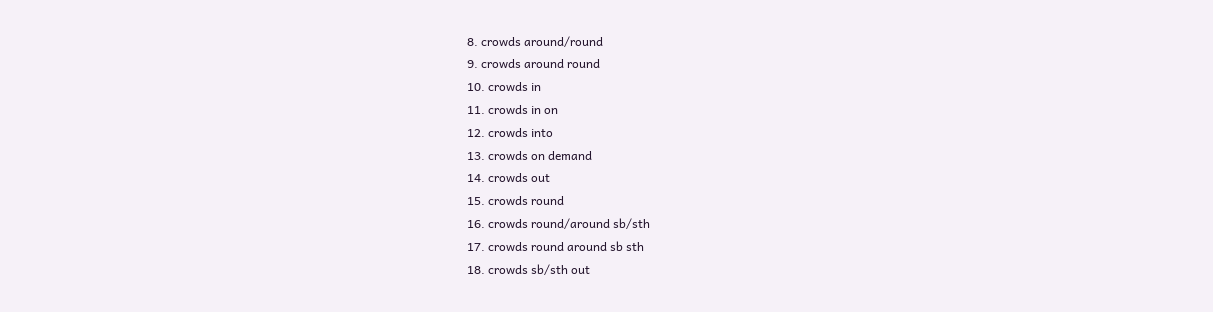8. crowds around/round
9. crowds around round
10. crowds in
11. crowds in on
12. crowds into
13. crowds on demand
14. crowds out
15. crowds round
16. crowds round/around sb/sth
17. crowds round around sb sth
18. crowds sb/sth out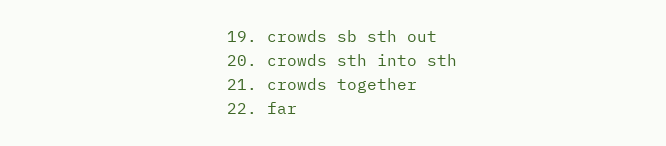19. crowds sb sth out
20. crowds sth into sth
21. crowds together
22. far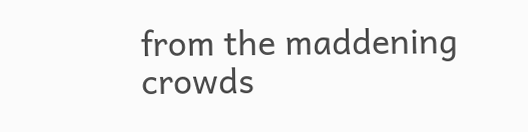from the maddening crowds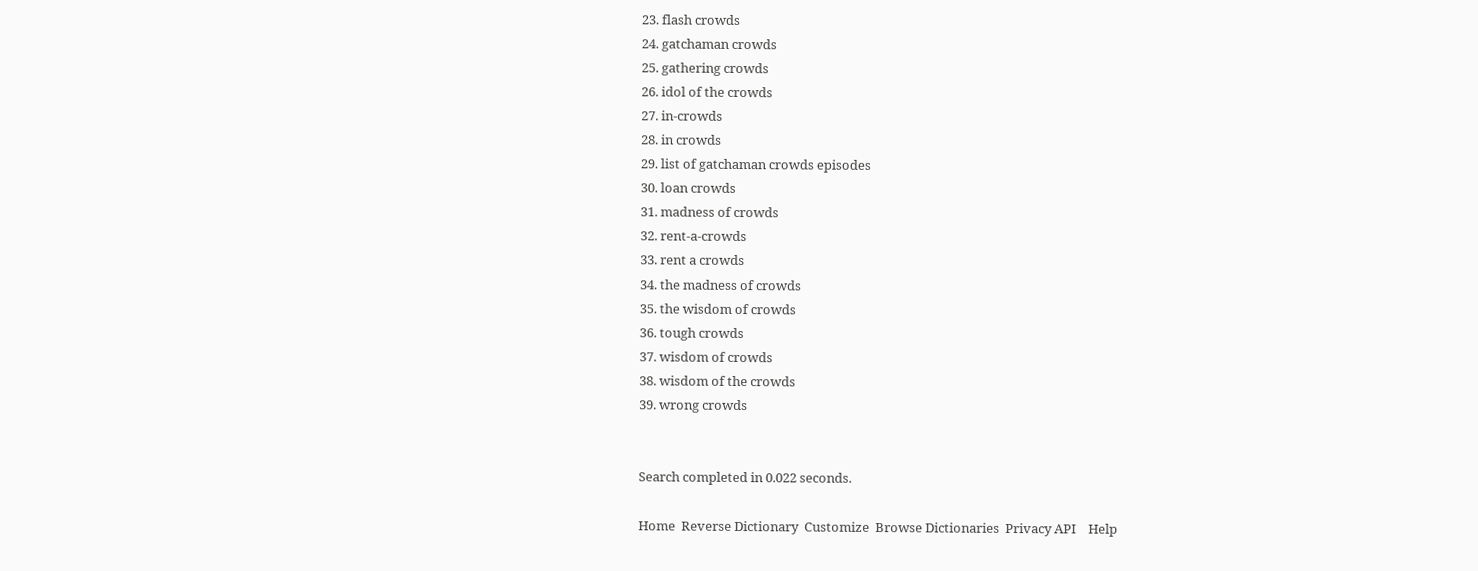23. flash crowds
24. gatchaman crowds
25. gathering crowds
26. idol of the crowds
27. in-crowds
28. in crowds
29. list of gatchaman crowds episodes
30. loan crowds
31. madness of crowds
32. rent-a-crowds
33. rent a crowds
34. the madness of crowds
35. the wisdom of crowds
36. tough crowds
37. wisdom of crowds
38. wisdom of the crowds
39. wrong crowds


Search completed in 0.022 seconds.

Home  Reverse Dictionary  Customize  Browse Dictionaries  Privacy API    Help